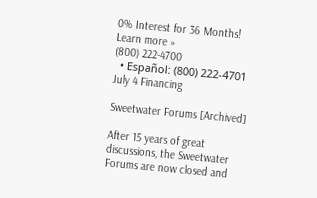0% Interest for 36 Months! Learn more »
(800) 222-4700
  • Español: (800) 222-4701
July 4 Financing

Sweetwater Forums [Archived]

After 15 years of great discussions, the Sweetwater Forums are now closed and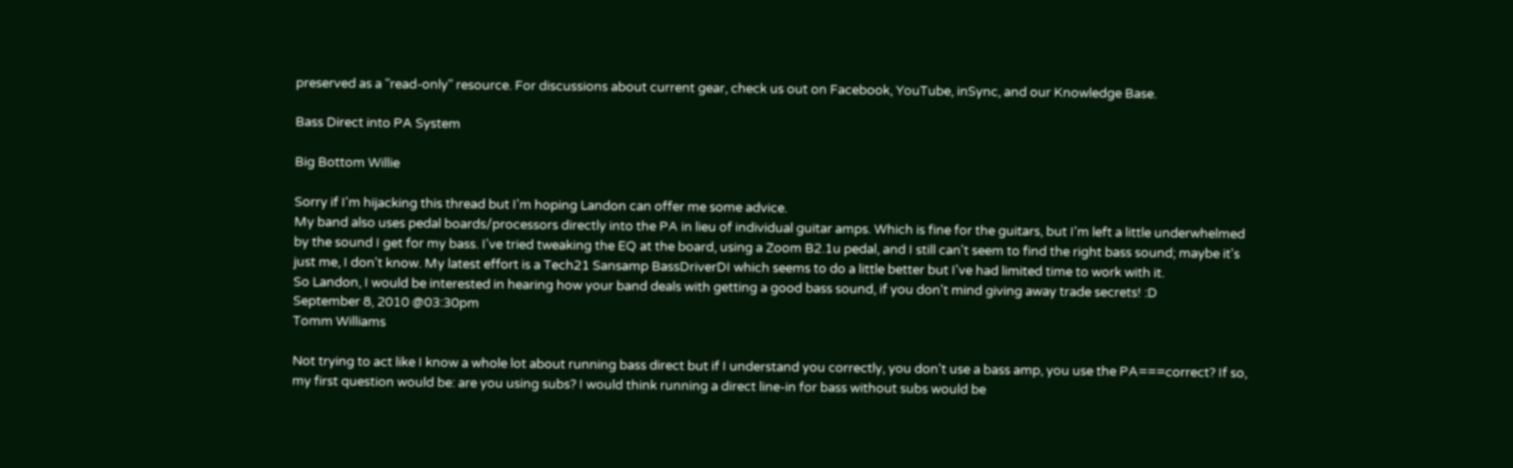preserved as a "read-only" resource. For discussions about current gear, check us out on Facebook, YouTube, inSync, and our Knowledge Base.

Bass Direct into PA System

Big Bottom Willie

Sorry if I'm hijacking this thread but I'm hoping Landon can offer me some advice.
My band also uses pedal boards/processors directly into the PA in lieu of individual guitar amps. Which is fine for the guitars, but I'm left a little underwhelmed by the sound I get for my bass. I've tried tweaking the EQ at the board, using a Zoom B2.1u pedal, and I still can't seem to find the right bass sound; maybe it's just me, I don't know. My latest effort is a Tech21 Sansamp BassDriverDI which seems to do a little better but I've had limited time to work with it.
So Landon, I would be interested in hearing how your band deals with getting a good bass sound, if you don't mind giving away trade secrets! :D
September 8, 2010 @03:30pm
Tomm Williams

Not trying to act like I know a whole lot about running bass direct but if I understand you correctly, you don't use a bass amp, you use the PA===correct? If so, my first question would be: are you using subs? I would think running a direct line-in for bass without subs would be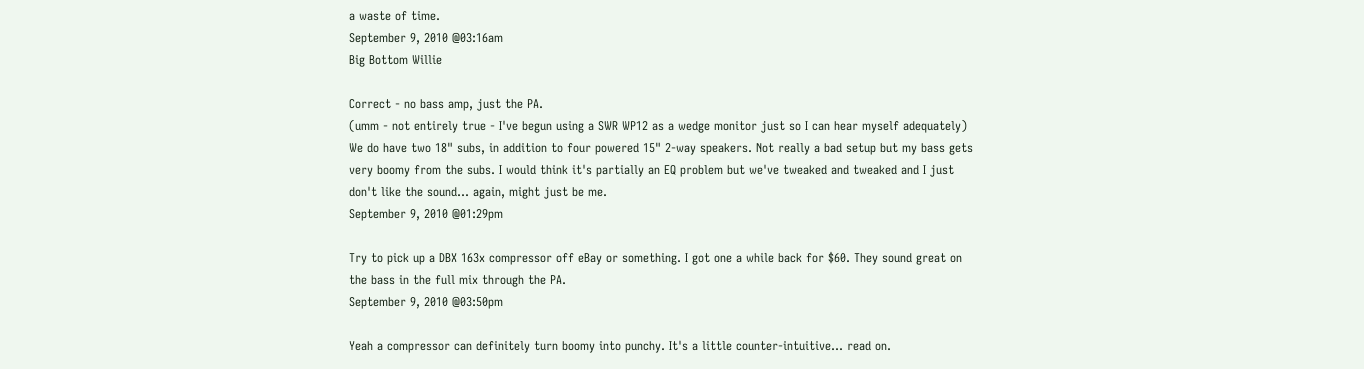a waste of time.
September 9, 2010 @03:16am
Big Bottom Willie

Correct - no bass amp, just the PA.
(umm - not entirely true - I've begun using a SWR WP12 as a wedge monitor just so I can hear myself adequately)
We do have two 18" subs, in addition to four powered 15" 2-way speakers. Not really a bad setup but my bass gets very boomy from the subs. I would think it's partially an EQ problem but we've tweaked and tweaked and I just don't like the sound... again, might just be me.
September 9, 2010 @01:29pm

Try to pick up a DBX 163x compressor off eBay or something. I got one a while back for $60. They sound great on the bass in the full mix through the PA.
September 9, 2010 @03:50pm

Yeah a compressor can definitely turn boomy into punchy. It's a little counter-intuitive... read on.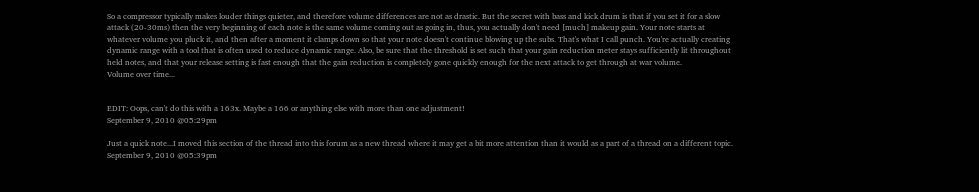So a compressor typically makes louder things quieter, and therefore volume differences are not as drastic. But the secret with bass and kick drum is that if you set it for a slow attack (20-30ms) then the very beginning of each note is the same volume coming out as going in, thus, you actually don't need [much] makeup gain. Your note starts at whatever volume you pluck it, and then after a moment it clamps down so that your note doesn't continue blowing up the subs. That's what I call punch. You're actually creating dynamic range with a tool that is often used to reduce dynamic range. Also, be sure that the threshold is set such that your gain reduction meter stays sufficiently lit throughout held notes, and that your release setting is fast enough that the gain reduction is completely gone quickly enough for the next attack to get through at war volume.
Volume over time...


EDIT: Oops, can't do this with a 163x. Maybe a 166 or anything else with more than one adjustment!
September 9, 2010 @05:29pm

Just a quick note...I moved this section of the thread into this forum as a new thread where it may get a bit more attention than it would as a part of a thread on a different topic.
September 9, 2010 @05:39pm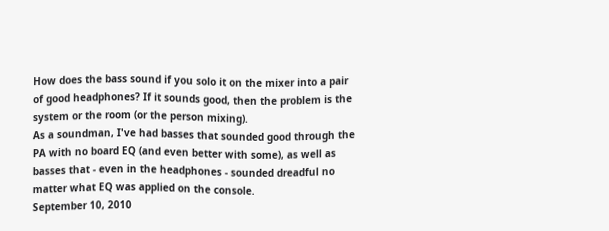How does the bass sound if you solo it on the mixer into a pair of good headphones? If it sounds good, then the problem is the system or the room (or the person mixing).
As a soundman, I've had basses that sounded good through the PA with no board EQ (and even better with some), as well as basses that - even in the headphones - sounded dreadful no matter what EQ was applied on the console.
September 10, 2010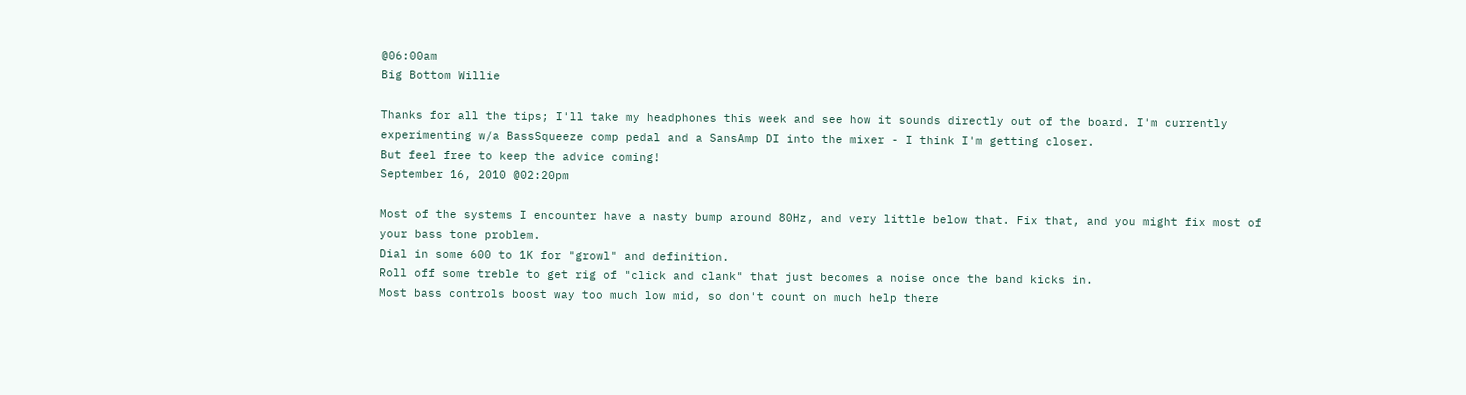@06:00am
Big Bottom Willie

Thanks for all the tips; I'll take my headphones this week and see how it sounds directly out of the board. I'm currently experimenting w/a BassSqueeze comp pedal and a SansAmp DI into the mixer - I think I'm getting closer.
But feel free to keep the advice coming!
September 16, 2010 @02:20pm

Most of the systems I encounter have a nasty bump around 80Hz, and very little below that. Fix that, and you might fix most of your bass tone problem.
Dial in some 600 to 1K for "growl" and definition.
Roll off some treble to get rig of "click and clank" that just becomes a noise once the band kicks in.
Most bass controls boost way too much low mid, so don't count on much help there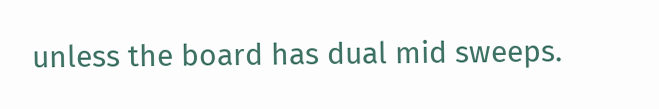unless the board has dual mid sweeps.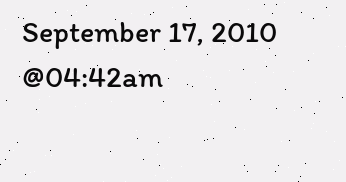September 17, 2010 @04:42am